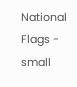National Flags - small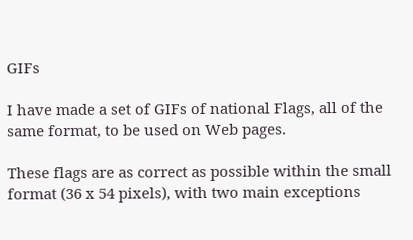GIFs

I have made a set of GIFs of national Flags, all of the same format, to be used on Web pages.

These flags are as correct as possible within the small format (36 x 54 pixels), with two main exceptions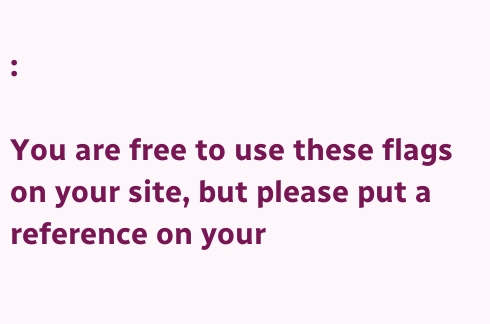:

You are free to use these flags on your site, but please put a reference on your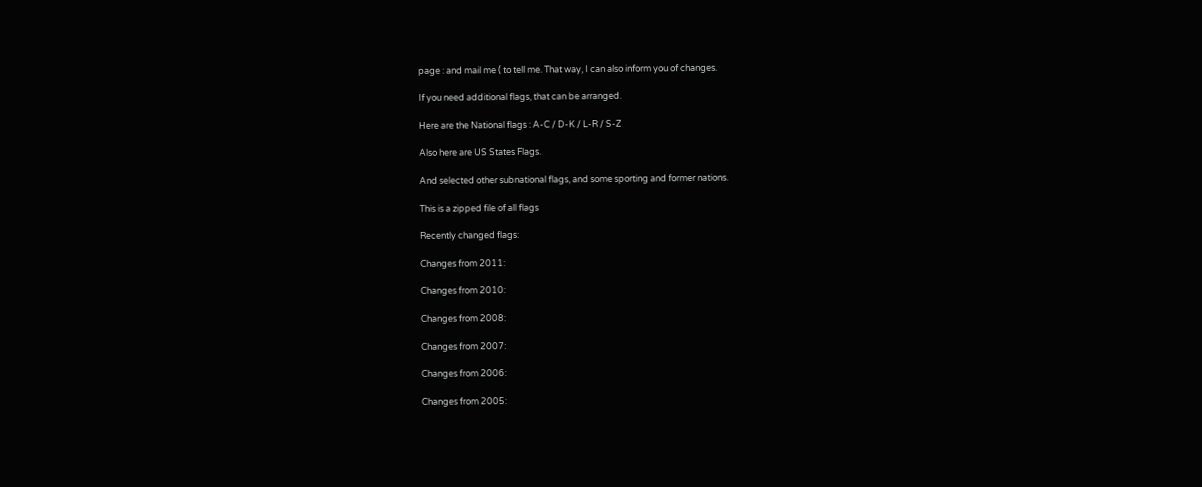page : and mail me ( to tell me. That way, I can also inform you of changes.

If you need additional flags, that can be arranged.

Here are the National flags : A-C / D-K / L-R / S-Z

Also here are US States Flags.

And selected other subnational flags, and some sporting and former nations.

This is a zipped file of all flags

Recently changed flags:

Changes from 2011:

Changes from 2010:

Changes from 2008:

Changes from 2007:

Changes from 2006:

Changes from 2005: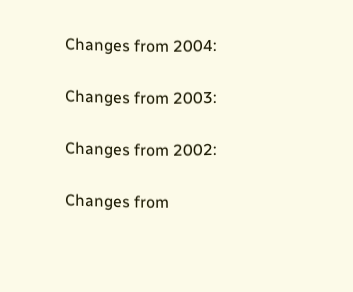Changes from 2004:

Changes from 2003:

Changes from 2002:

Changes from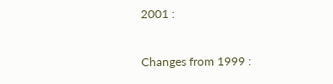2001 :

Changes from 1999 :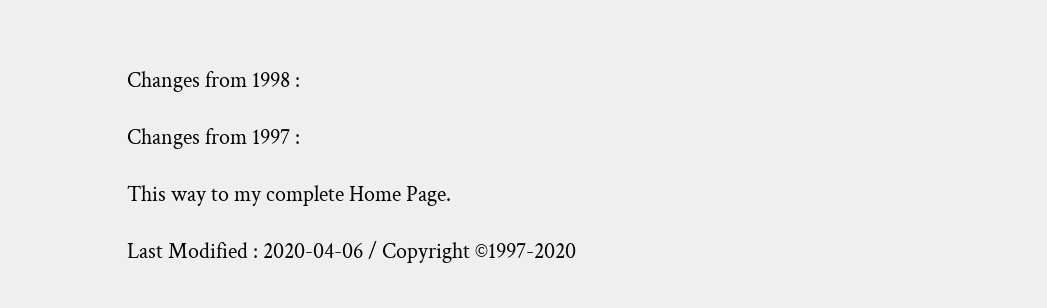Changes from 1998 :

Changes from 1997 :

This way to my complete Home Page.

Last Modified : 2020-04-06 / Copyright ©1997-2020